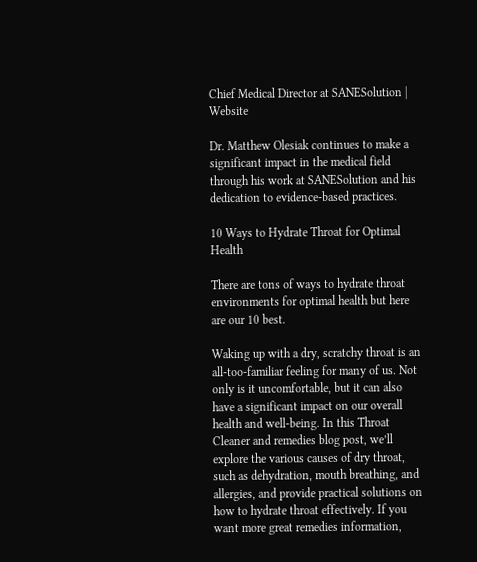Chief Medical Director at SANESolution | Website

Dr. Matthew Olesiak continues to make a significant impact in the medical field through his work at SANESolution and his dedication to evidence-based practices.

10 Ways to Hydrate Throat for Optimal Health

There are tons of ways to hydrate throat environments for optimal health but here are our 10 best.

Waking up with a dry, scratchy throat is an all-too-familiar feeling for many of us. Not only is it uncomfortable, but it can also have a significant impact on our overall health and well-being. In this Throat Cleaner and remedies blog post, we’ll explore the various causes of dry throat, such as dehydration, mouth breathing, and allergies, and provide practical solutions on how to hydrate throat effectively. If you want more great remedies information,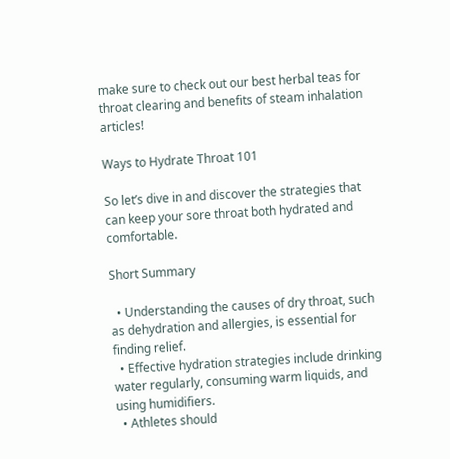make sure to check out our best herbal teas for throat clearing and benefits of steam inhalation articles!

Ways to Hydrate Throat 101

So let’s dive in and discover the strategies that can keep your sore throat both hydrated and comfortable.

Short Summary

  • Understanding the causes of dry throat, such as dehydration and allergies, is essential for finding relief.
  • Effective hydration strategies include drinking water regularly, consuming warm liquids, and using humidifiers.
  • Athletes should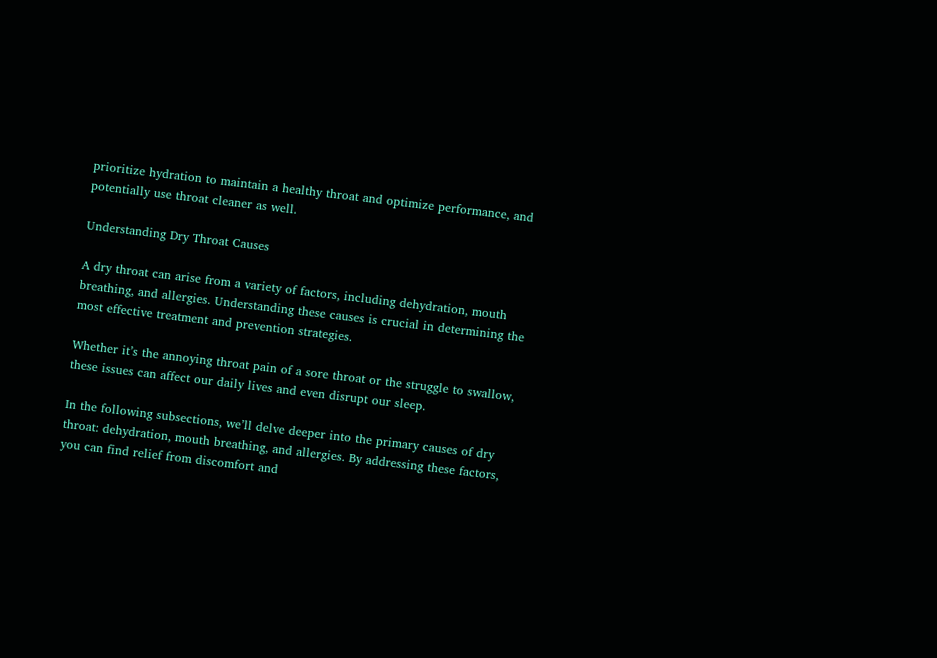prioritize hydration to maintain a healthy throat and optimize performance, and potentially use throat cleaner as well.

Understanding Dry Throat Causes

A dry throat can arise from a variety of factors, including dehydration, mouth breathing, and allergies. Understanding these causes is crucial in determining the most effective treatment and prevention strategies.

Whether it’s the annoying throat pain of a sore throat or the struggle to swallow, these issues can affect our daily lives and even disrupt our sleep.

In the following subsections, we’ll delve deeper into the primary causes of dry throat: dehydration, mouth breathing, and allergies. By addressing these factors, you can find relief from discomfort and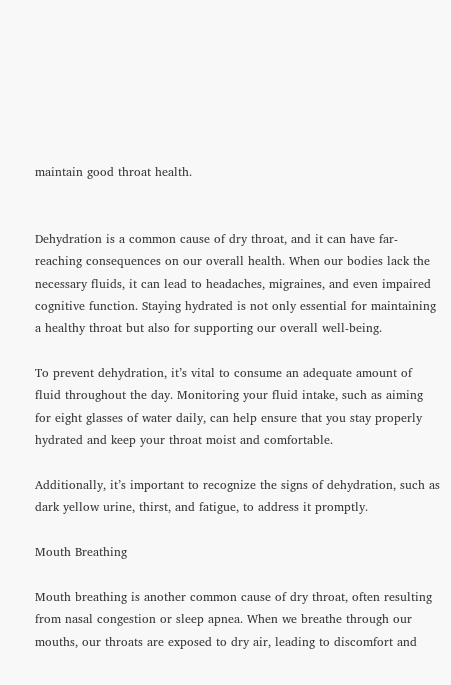maintain good throat health.


Dehydration is a common cause of dry throat, and it can have far-reaching consequences on our overall health. When our bodies lack the necessary fluids, it can lead to headaches, migraines, and even impaired cognitive function. Staying hydrated is not only essential for maintaining a healthy throat but also for supporting our overall well-being.

To prevent dehydration, it’s vital to consume an adequate amount of fluid throughout the day. Monitoring your fluid intake, such as aiming for eight glasses of water daily, can help ensure that you stay properly hydrated and keep your throat moist and comfortable.

Additionally, it’s important to recognize the signs of dehydration, such as dark yellow urine, thirst, and fatigue, to address it promptly.

Mouth Breathing

Mouth breathing is another common cause of dry throat, often resulting from nasal congestion or sleep apnea. When we breathe through our mouths, our throats are exposed to dry air, leading to discomfort and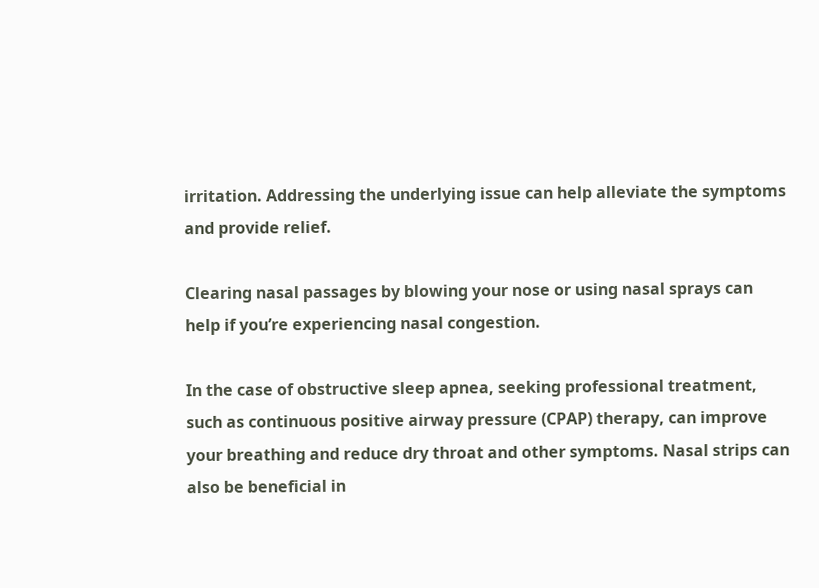irritation. Addressing the underlying issue can help alleviate the symptoms and provide relief.

Clearing nasal passages by blowing your nose or using nasal sprays can help if you’re experiencing nasal congestion.

In the case of obstructive sleep apnea, seeking professional treatment, such as continuous positive airway pressure (CPAP) therapy, can improve your breathing and reduce dry throat and other symptoms. Nasal strips can also be beneficial in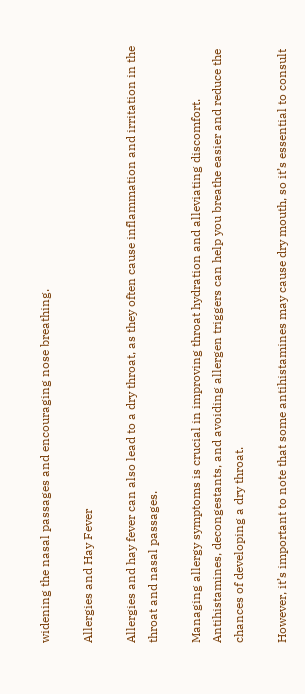widening the nasal passages and encouraging nose breathing.

Allergies and Hay Fever

Allergies and hay fever can also lead to a dry throat, as they often cause inflammation and irritation in the throat and nasal passages.

Managing allergy symptoms is crucial in improving throat hydration and alleviating discomfort. Antihistamines, decongestants, and avoiding allergen triggers can help you breathe easier and reduce the chances of developing a dry throat.

However, it’s important to note that some antihistamines may cause dry mouth, so it’s essential to consult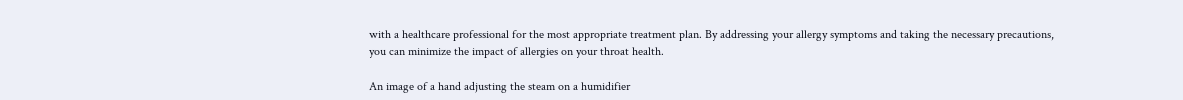with a healthcare professional for the most appropriate treatment plan. By addressing your allergy symptoms and taking the necessary precautions, you can minimize the impact of allergies on your throat health.

An image of a hand adjusting the steam on a humidifier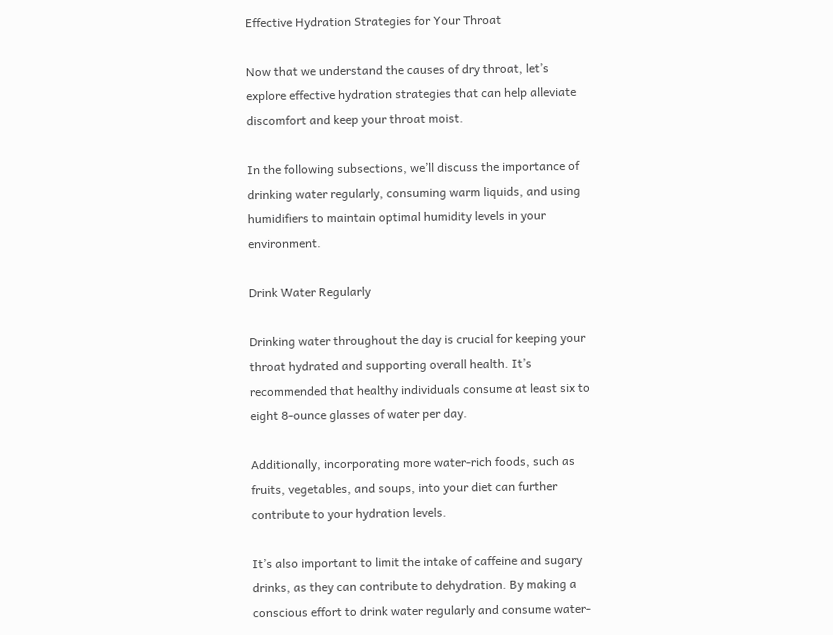Effective Hydration Strategies for Your Throat

Now that we understand the causes of dry throat, let’s explore effective hydration strategies that can help alleviate discomfort and keep your throat moist.

In the following subsections, we’ll discuss the importance of drinking water regularly, consuming warm liquids, and using humidifiers to maintain optimal humidity levels in your environment.

Drink Water Regularly

Drinking water throughout the day is crucial for keeping your throat hydrated and supporting overall health. It’s recommended that healthy individuals consume at least six to eight 8-ounce glasses of water per day.

Additionally, incorporating more water-rich foods, such as fruits, vegetables, and soups, into your diet can further contribute to your hydration levels.

It’s also important to limit the intake of caffeine and sugary drinks, as they can contribute to dehydration. By making a conscious effort to drink water regularly and consume water-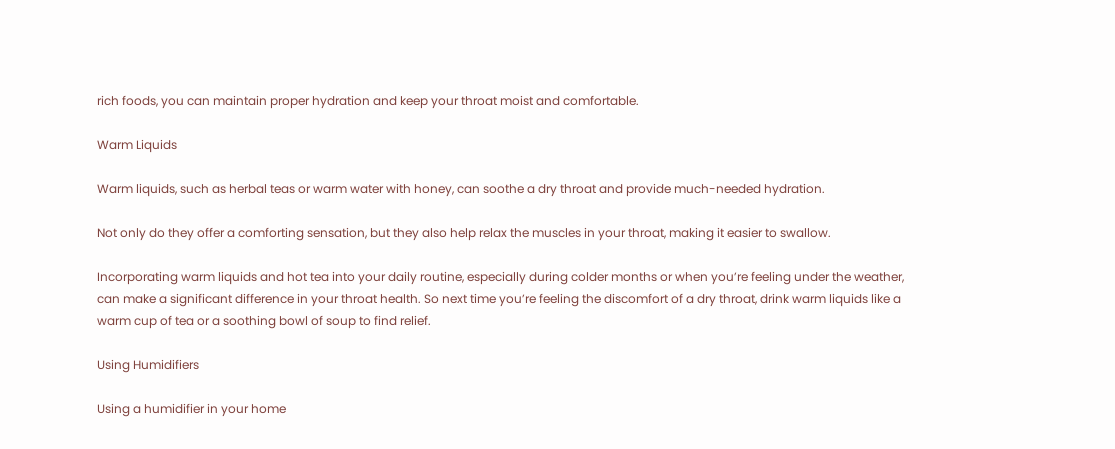rich foods, you can maintain proper hydration and keep your throat moist and comfortable.

Warm Liquids

Warm liquids, such as herbal teas or warm water with honey, can soothe a dry throat and provide much-needed hydration.

Not only do they offer a comforting sensation, but they also help relax the muscles in your throat, making it easier to swallow.

Incorporating warm liquids and hot tea into your daily routine, especially during colder months or when you’re feeling under the weather, can make a significant difference in your throat health. So next time you’re feeling the discomfort of a dry throat, drink warm liquids like a warm cup of tea or a soothing bowl of soup to find relief.

Using Humidifiers

Using a humidifier in your home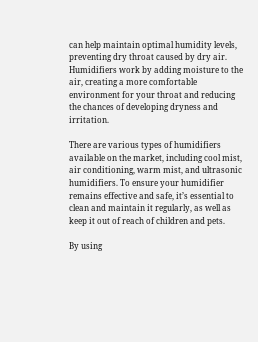can help maintain optimal humidity levels, preventing dry throat caused by dry air. Humidifiers work by adding moisture to the air, creating a more comfortable environment for your throat and reducing the chances of developing dryness and irritation.

There are various types of humidifiers available on the market, including cool mist, air conditioning, warm mist, and ultrasonic humidifiers. To ensure your humidifier remains effective and safe, it’s essential to clean and maintain it regularly, as well as keep it out of reach of children and pets.

By using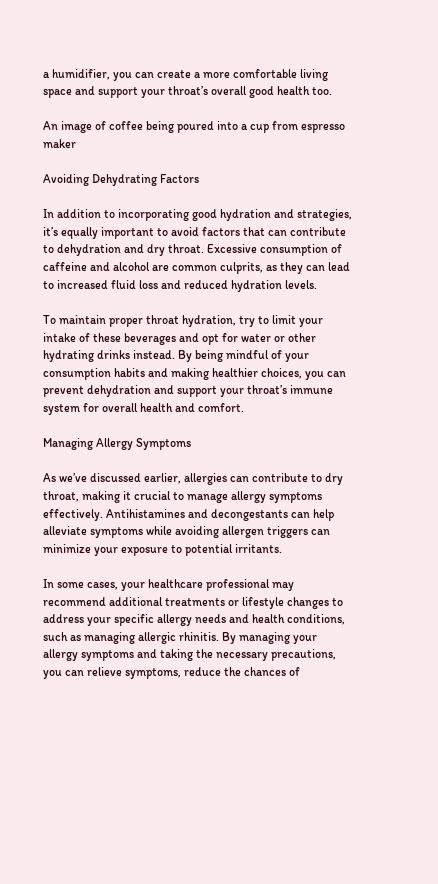a humidifier, you can create a more comfortable living space and support your throat’s overall good health too.

An image of coffee being poured into a cup from espresso maker

Avoiding Dehydrating Factors

In addition to incorporating good hydration and strategies, it’s equally important to avoid factors that can contribute to dehydration and dry throat. Excessive consumption of caffeine and alcohol are common culprits, as they can lead to increased fluid loss and reduced hydration levels.

To maintain proper throat hydration, try to limit your intake of these beverages and opt for water or other hydrating drinks instead. By being mindful of your consumption habits and making healthier choices, you can prevent dehydration and support your throat’s immune system for overall health and comfort.

Managing Allergy Symptoms

As we’ve discussed earlier, allergies can contribute to dry throat, making it crucial to manage allergy symptoms effectively. Antihistamines and decongestants can help alleviate symptoms while avoiding allergen triggers can minimize your exposure to potential irritants.

In some cases, your healthcare professional may recommend additional treatments or lifestyle changes to address your specific allergy needs and health conditions, such as managing allergic rhinitis. By managing your allergy symptoms and taking the necessary precautions, you can relieve symptoms, reduce the chances of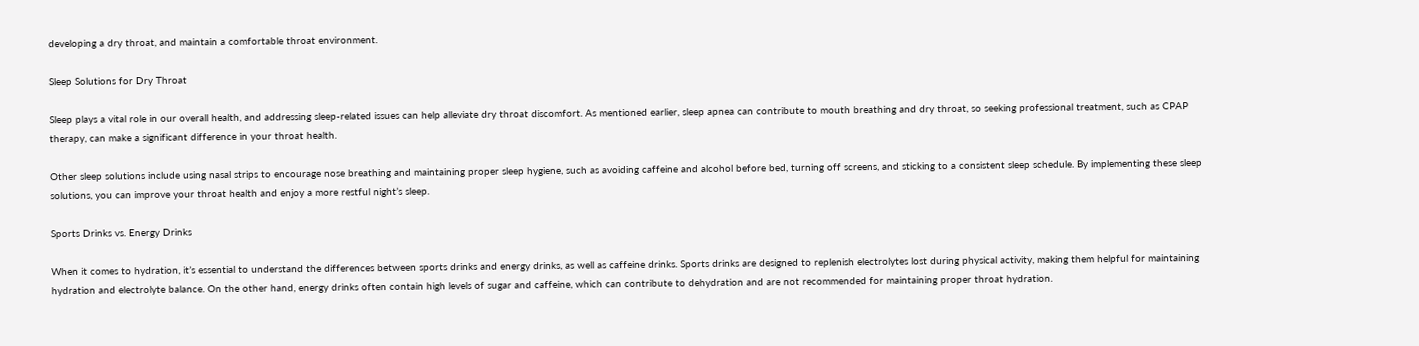developing a dry throat, and maintain a comfortable throat environment.

Sleep Solutions for Dry Throat

Sleep plays a vital role in our overall health, and addressing sleep-related issues can help alleviate dry throat discomfort. As mentioned earlier, sleep apnea can contribute to mouth breathing and dry throat, so seeking professional treatment, such as CPAP therapy, can make a significant difference in your throat health.

Other sleep solutions include using nasal strips to encourage nose breathing and maintaining proper sleep hygiene, such as avoiding caffeine and alcohol before bed, turning off screens, and sticking to a consistent sleep schedule. By implementing these sleep solutions, you can improve your throat health and enjoy a more restful night’s sleep.

Sports Drinks vs. Energy Drinks

When it comes to hydration, it’s essential to understand the differences between sports drinks and energy drinks, as well as caffeine drinks. Sports drinks are designed to replenish electrolytes lost during physical activity, making them helpful for maintaining hydration and electrolyte balance. On the other hand, energy drinks often contain high levels of sugar and caffeine, which can contribute to dehydration and are not recommended for maintaining proper throat hydration.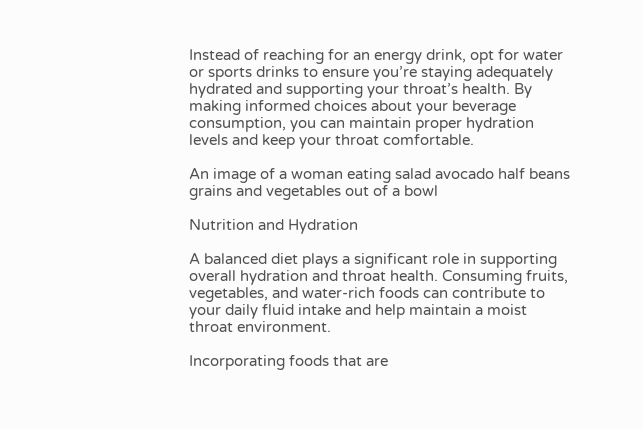Instead of reaching for an energy drink, opt for water or sports drinks to ensure you’re staying adequately hydrated and supporting your throat’s health. By making informed choices about your beverage consumption, you can maintain proper hydration levels and keep your throat comfortable.

An image of a woman eating salad avocado half beans grains and vegetables out of a bowl

Nutrition and Hydration

A balanced diet plays a significant role in supporting overall hydration and throat health. Consuming fruits, vegetables, and water-rich foods can contribute to your daily fluid intake and help maintain a moist throat environment.

Incorporating foods that are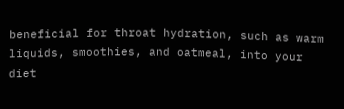beneficial for throat hydration, such as warm liquids, smoothies, and oatmeal, into your diet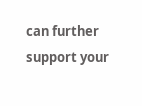can further support your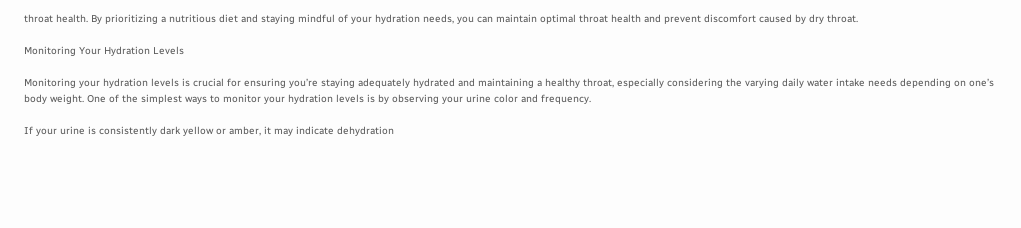throat health. By prioritizing a nutritious diet and staying mindful of your hydration needs, you can maintain optimal throat health and prevent discomfort caused by dry throat.

Monitoring Your Hydration Levels

Monitoring your hydration levels is crucial for ensuring you’re staying adequately hydrated and maintaining a healthy throat, especially considering the varying daily water intake needs depending on one’s body weight. One of the simplest ways to monitor your hydration levels is by observing your urine color and frequency.

If your urine is consistently dark yellow or amber, it may indicate dehydration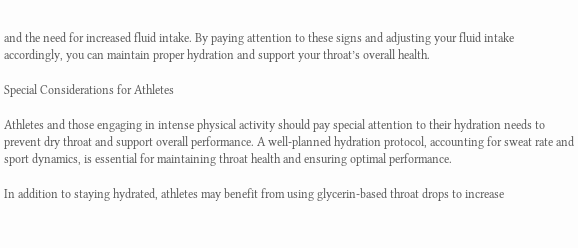and the need for increased fluid intake. By paying attention to these signs and adjusting your fluid intake accordingly, you can maintain proper hydration and support your throat’s overall health.

Special Considerations for Athletes

Athletes and those engaging in intense physical activity should pay special attention to their hydration needs to prevent dry throat and support overall performance. A well-planned hydration protocol, accounting for sweat rate and sport dynamics, is essential for maintaining throat health and ensuring optimal performance.

In addition to staying hydrated, athletes may benefit from using glycerin-based throat drops to increase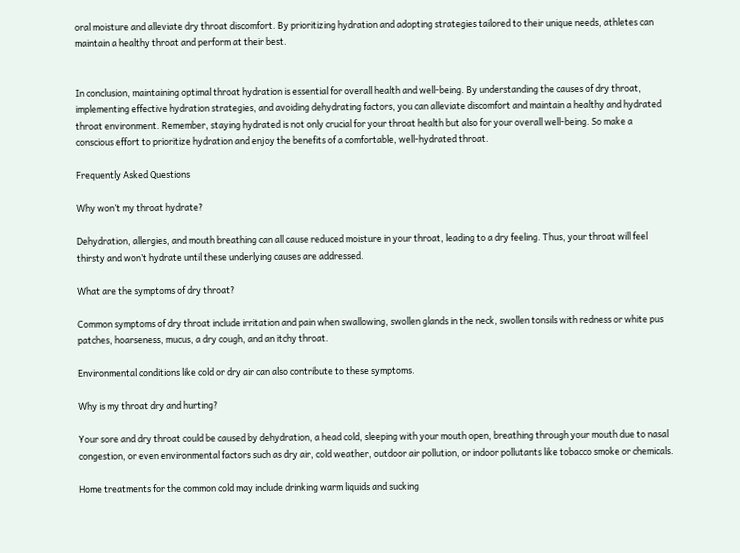oral moisture and alleviate dry throat discomfort. By prioritizing hydration and adopting strategies tailored to their unique needs, athletes can maintain a healthy throat and perform at their best.


In conclusion, maintaining optimal throat hydration is essential for overall health and well-being. By understanding the causes of dry throat, implementing effective hydration strategies, and avoiding dehydrating factors, you can alleviate discomfort and maintain a healthy and hydrated throat environment. Remember, staying hydrated is not only crucial for your throat health but also for your overall well-being. So make a conscious effort to prioritize hydration and enjoy the benefits of a comfortable, well-hydrated throat.

Frequently Asked Questions

Why won’t my throat hydrate?

Dehydration, allergies, and mouth breathing can all cause reduced moisture in your throat, leading to a dry feeling. Thus, your throat will feel thirsty and won’t hydrate until these underlying causes are addressed.

What are the symptoms of dry throat?

Common symptoms of dry throat include irritation and pain when swallowing, swollen glands in the neck, swollen tonsils with redness or white pus patches, hoarseness, mucus, a dry cough, and an itchy throat.

Environmental conditions like cold or dry air can also contribute to these symptoms.

Why is my throat dry and hurting?

Your sore and dry throat could be caused by dehydration, a head cold, sleeping with your mouth open, breathing through your mouth due to nasal congestion, or even environmental factors such as dry air, cold weather, outdoor air pollution, or indoor pollutants like tobacco smoke or chemicals.

Home treatments for the common cold may include drinking warm liquids and sucking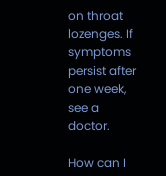on throat lozenges. If symptoms persist after one week, see a doctor.

How can I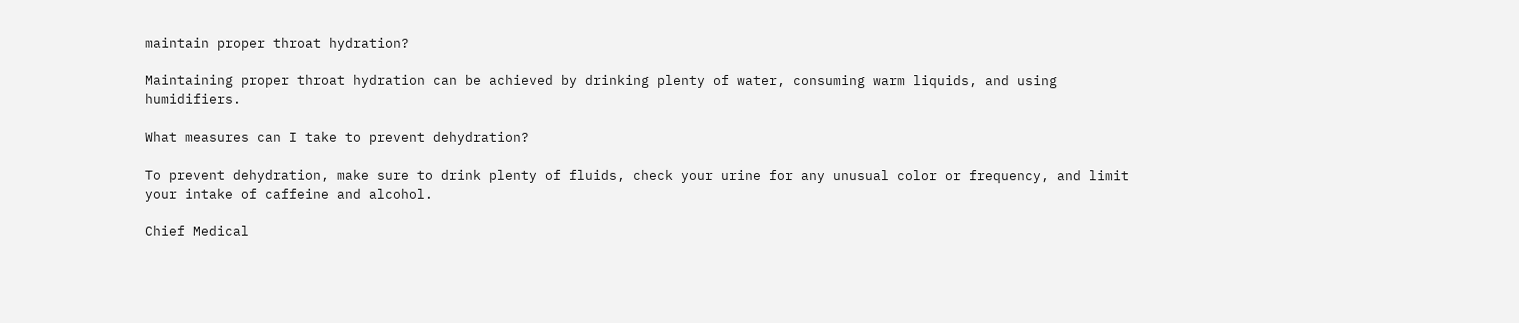maintain proper throat hydration?

Maintaining proper throat hydration can be achieved by drinking plenty of water, consuming warm liquids, and using humidifiers.

What measures can I take to prevent dehydration?

To prevent dehydration, make sure to drink plenty of fluids, check your urine for any unusual color or frequency, and limit your intake of caffeine and alcohol.

Chief Medical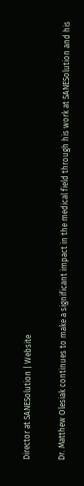Director at SANESolution | Website

Dr. Matthew Olesiak continues to make a significant impact in the medical field through his work at SANESolution and his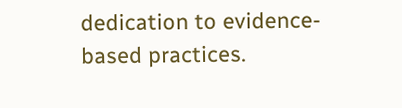dedication to evidence-based practices.